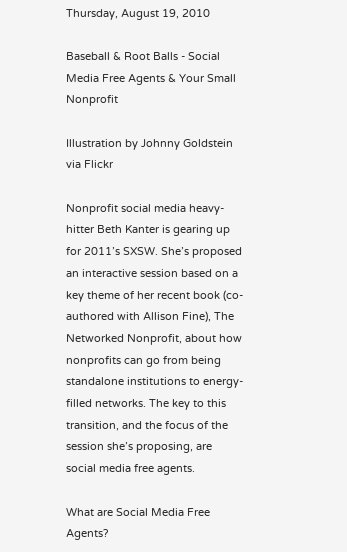Thursday, August 19, 2010

Baseball & Root Balls - Social Media Free Agents & Your Small Nonprofit

Illustration by Johnny Goldstein via Flickr

Nonprofit social media heavy-hitter Beth Kanter is gearing up for 2011’s SXSW. She’s proposed an interactive session based on a key theme of her recent book (co-authored with Allison Fine), The Networked Nonprofit, about how nonprofits can go from being standalone institutions to energy-filled networks. The key to this transition, and the focus of the session she’s proposing, are social media free agents.

What are Social Media Free Agents?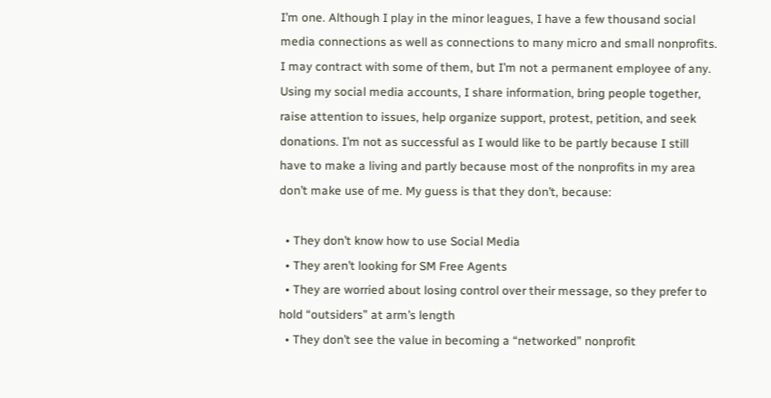I’m one. Although I play in the minor leagues, I have a few thousand social media connections as well as connections to many micro and small nonprofits. I may contract with some of them, but I’m not a permanent employee of any. Using my social media accounts, I share information, bring people together, raise attention to issues, help organize support, protest, petition, and seek donations. I’m not as successful as I would like to be partly because I still have to make a living and partly because most of the nonprofits in my area don’t make use of me. My guess is that they don’t, because:

  • They don’t know how to use Social Media
  • They aren’t looking for SM Free Agents
  • They are worried about losing control over their message, so they prefer to hold “outsiders” at arm’s length
  • They don’t see the value in becoming a “networked” nonprofit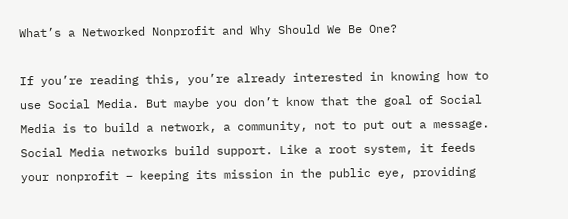What’s a Networked Nonprofit and Why Should We Be One?

If you’re reading this, you’re already interested in knowing how to use Social Media. But maybe you don’t know that the goal of Social Media is to build a network, a community, not to put out a message. Social Media networks build support. Like a root system, it feeds your nonprofit – keeping its mission in the public eye, providing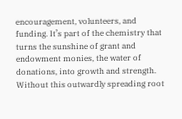encouragement, volunteers, and funding. It’s part of the chemistry that turns the sunshine of grant and endowment monies, the water of donations, into growth and strength. Without this outwardly spreading root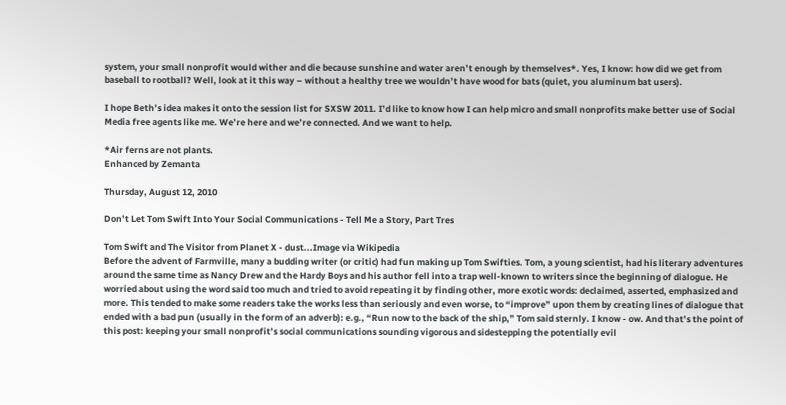system, your small nonprofit would wither and die because sunshine and water aren’t enough by themselves*. Yes, I know: how did we get from baseball to rootball? Well, look at it this way – without a healthy tree we wouldn’t have wood for bats (quiet, you aluminum bat users).

I hope Beth’s idea makes it onto the session list for SXSW 2011. I’d like to know how I can help micro and small nonprofits make better use of Social Media free agents like me. We’re here and we’re connected. And we want to help.

*Air ferns are not plants.
Enhanced by Zemanta

Thursday, August 12, 2010

Don’t Let Tom Swift Into Your Social Communications - Tell Me a Story, Part Tres

Tom Swift and The Visitor from Planet X - dust...Image via Wikipedia
Before the advent of Farmville, many a budding writer (or critic) had fun making up Tom Swifties. Tom, a young scientist, had his literary adventures around the same time as Nancy Drew and the Hardy Boys and his author fell into a trap well-known to writers since the beginning of dialogue. He worried about using the word said too much and tried to avoid repeating it by finding other, more exotic words: declaimed, asserted, emphasized and more. This tended to make some readers take the works less than seriously and even worse, to “improve” upon them by creating lines of dialogue that ended with a bad pun (usually in the form of an adverb): e.g., “Run now to the back of the ship,” Tom said sternly. I know - ow. And that’s the point of this post: keeping your small nonprofit’s social communications sounding vigorous and sidestepping the potentially evil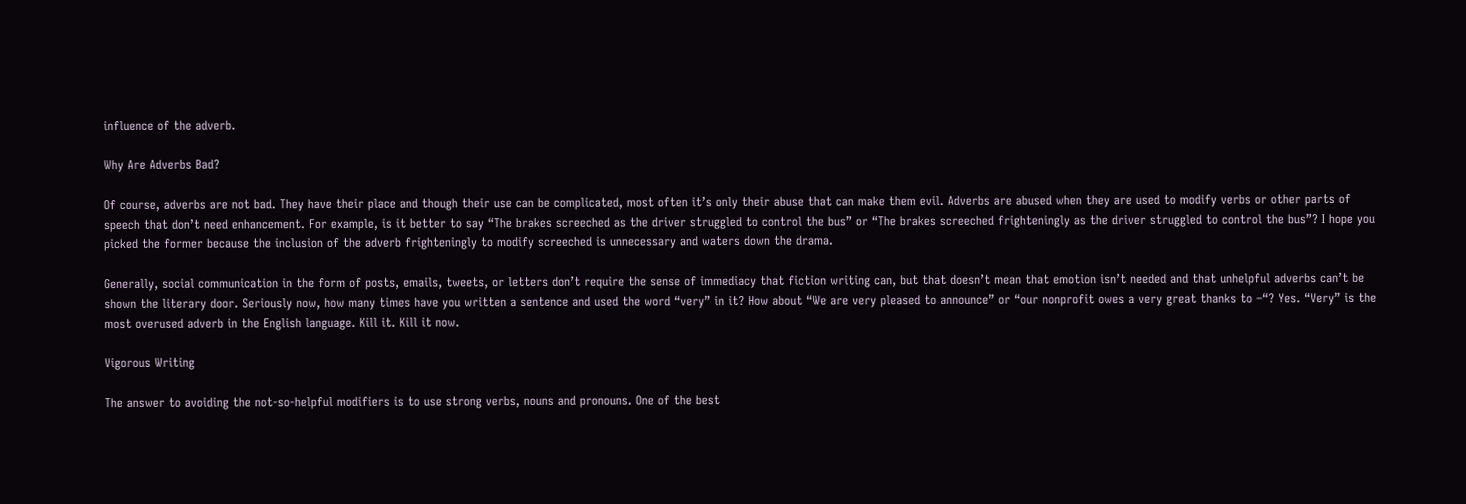influence of the adverb.

Why Are Adverbs Bad?

Of course, adverbs are not bad. They have their place and though their use can be complicated, most often it’s only their abuse that can make them evil. Adverbs are abused when they are used to modify verbs or other parts of speech that don’t need enhancement. For example, is it better to say “The brakes screeched as the driver struggled to control the bus” or “The brakes screeched frighteningly as the driver struggled to control the bus”? I hope you picked the former because the inclusion of the adverb frighteningly to modify screeched is unnecessary and waters down the drama.

Generally, social communication in the form of posts, emails, tweets, or letters don’t require the sense of immediacy that fiction writing can, but that doesn’t mean that emotion isn’t needed and that unhelpful adverbs can’t be shown the literary door. Seriously now, how many times have you written a sentence and used the word “very” in it? How about “We are very pleased to announce” or “our nonprofit owes a very great thanks to –“? Yes. “Very” is the most overused adverb in the English language. Kill it. Kill it now.

Vigorous Writing

The answer to avoiding the not-so-helpful modifiers is to use strong verbs, nouns and pronouns. One of the best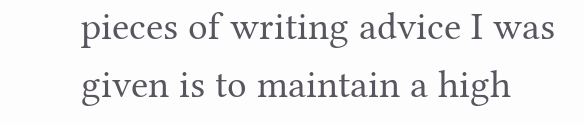pieces of writing advice I was given is to maintain a high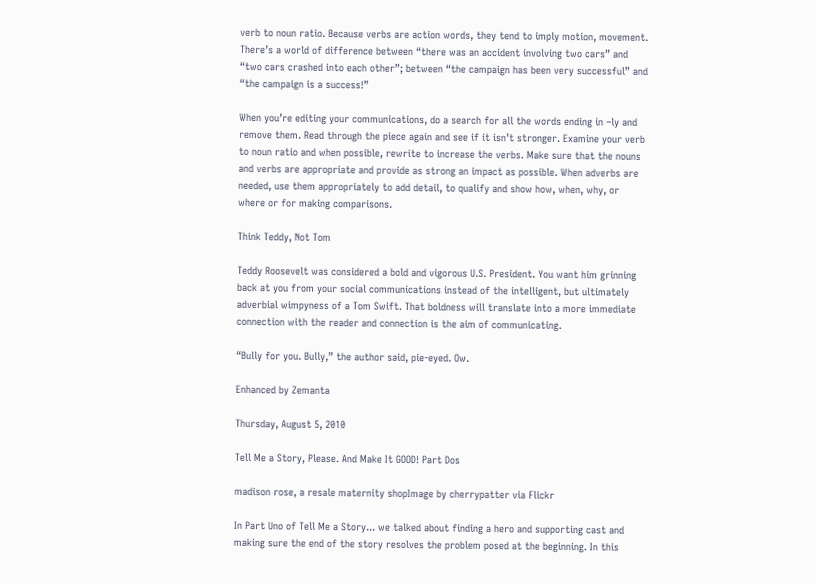verb to noun ratio. Because verbs are action words, they tend to imply motion, movement. There’s a world of difference between “there was an accident involving two cars” and “two cars crashed into each other”; between “the campaign has been very successful” and “the campaign is a success!”

When you’re editing your communications, do a search for all the words ending in –ly and remove them. Read through the piece again and see if it isn’t stronger. Examine your verb to noun ratio and when possible, rewrite to increase the verbs. Make sure that the nouns and verbs are appropriate and provide as strong an impact as possible. When adverbs are needed, use them appropriately to add detail, to qualify and show how, when, why, or where or for making comparisons.

Think Teddy, Not Tom

Teddy Roosevelt was considered a bold and vigorous U.S. President. You want him grinning back at you from your social communications instead of the intelligent, but ultimately adverbial wimpyness of a Tom Swift. That boldness will translate into a more immediate connection with the reader and connection is the aim of communicating.

“Bully for you. Bully,” the author said, pie-eyed. Ow.

Enhanced by Zemanta

Thursday, August 5, 2010

Tell Me a Story, Please. And Make It GOOD! Part Dos

madison rose, a resale maternity shopImage by cherrypatter via Flickr

In Part Uno of Tell Me a Story... we talked about finding a hero and supporting cast and making sure the end of the story resolves the problem posed at the beginning. In this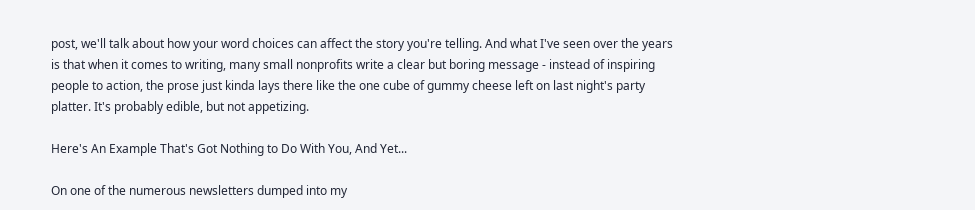post, we'll talk about how your word choices can affect the story you're telling. And what I've seen over the years is that when it comes to writing, many small nonprofits write a clear but boring message - instead of inspiring people to action, the prose just kinda lays there like the one cube of gummy cheese left on last night's party platter. It's probably edible, but not appetizing.

Here's An Example That's Got Nothing to Do With You, And Yet...

On one of the numerous newsletters dumped into my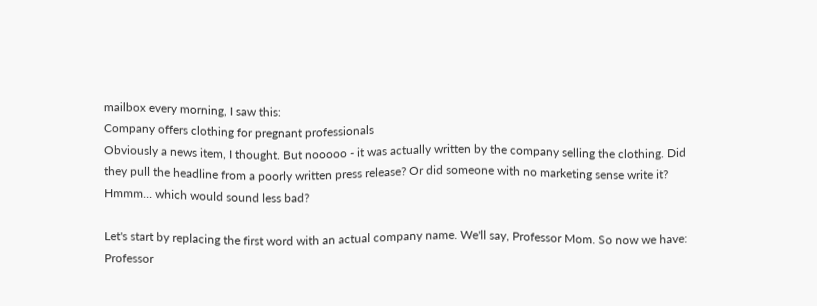mailbox every morning, I saw this:
Company offers clothing for pregnant professionals
Obviously a news item, I thought. But nooooo - it was actually written by the company selling the clothing. Did they pull the headline from a poorly written press release? Or did someone with no marketing sense write it? Hmmm... which would sound less bad?

Let's start by replacing the first word with an actual company name. We'll say, Professor Mom. So now we have:
Professor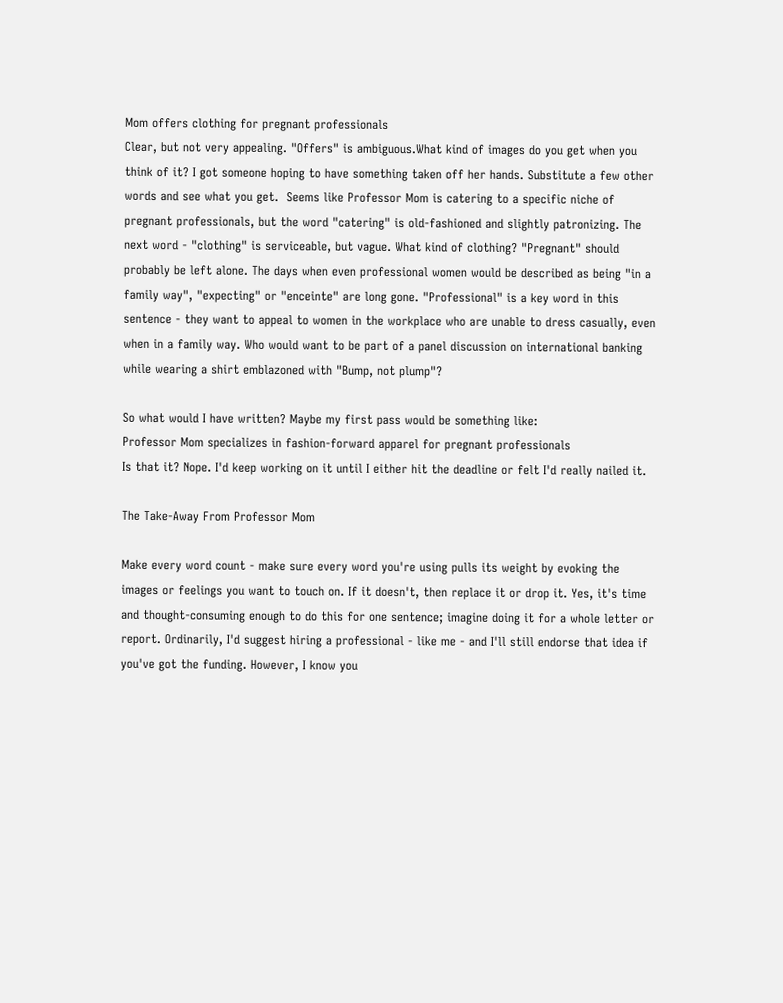Mom offers clothing for pregnant professionals
Clear, but not very appealing. "Offers" is ambiguous.What kind of images do you get when you think of it? I got someone hoping to have something taken off her hands. Substitute a few other words and see what you get.  Seems like Professor Mom is catering to a specific niche of pregnant professionals, but the word "catering" is old-fashioned and slightly patronizing. The next word - "clothing" is serviceable, but vague. What kind of clothing? "Pregnant" should probably be left alone. The days when even professional women would be described as being "in a family way", "expecting" or "enceinte" are long gone. "Professional" is a key word in this sentence - they want to appeal to women in the workplace who are unable to dress casually, even when in a family way. Who would want to be part of a panel discussion on international banking while wearing a shirt emblazoned with "Bump, not plump"?

So what would I have written? Maybe my first pass would be something like:
Professor Mom specializes in fashion-forward apparel for pregnant professionals
Is that it? Nope. I'd keep working on it until I either hit the deadline or felt I'd really nailed it.

The Take-Away From Professor Mom

Make every word count - make sure every word you're using pulls its weight by evoking the images or feelings you want to touch on. If it doesn't, then replace it or drop it. Yes, it's time and thought-consuming enough to do this for one sentence; imagine doing it for a whole letter or report. Ordinarily, I'd suggest hiring a professional - like me - and I'll still endorse that idea if you've got the funding. However, I know you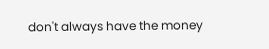don't always have the money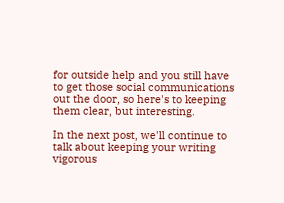for outside help and you still have to get those social communications out the door, so here's to keeping them clear, but interesting.

In the next post, we'll continue to talk about keeping your writing vigorous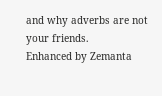and why adverbs are not your friends.
Enhanced by Zemanta